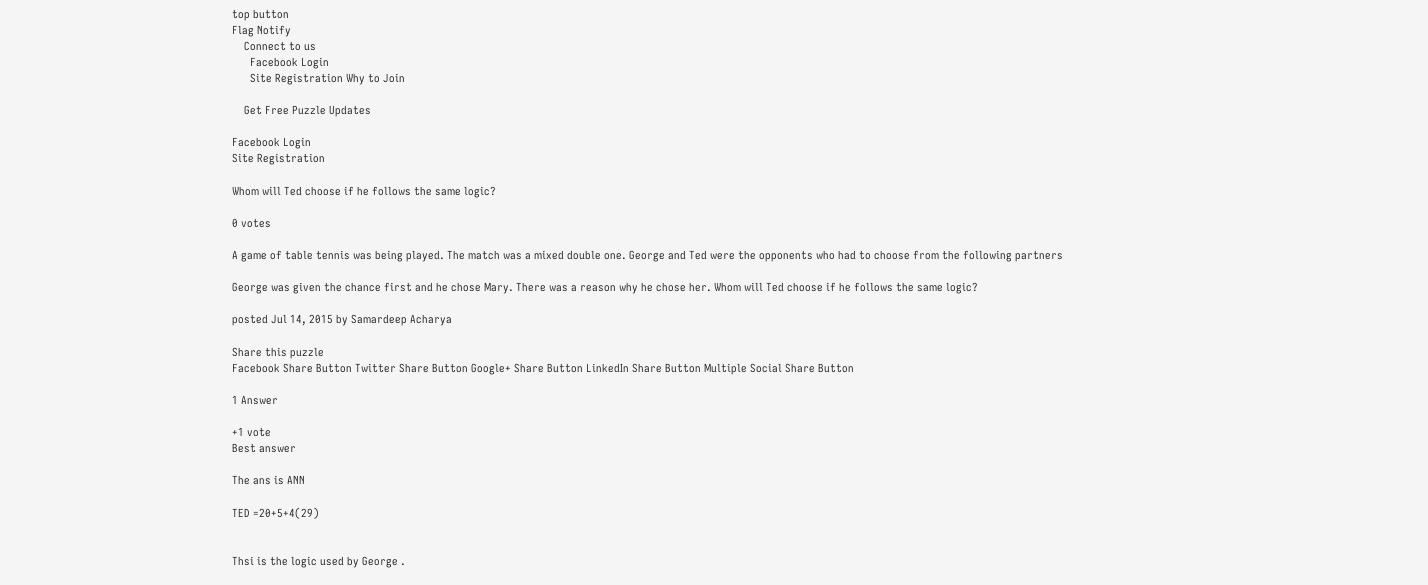top button
Flag Notify
    Connect to us
      Facebook Login
      Site Registration Why to Join

    Get Free Puzzle Updates

Facebook Login
Site Registration

Whom will Ted choose if he follows the same logic?

0 votes

A game of table tennis was being played. The match was a mixed double one. George and Ted were the opponents who had to choose from the following partners

George was given the chance first and he chose Mary. There was a reason why he chose her. Whom will Ted choose if he follows the same logic?

posted Jul 14, 2015 by Samardeep Acharya

Share this puzzle
Facebook Share Button Twitter Share Button Google+ Share Button LinkedIn Share Button Multiple Social Share Button

1 Answer

+1 vote
Best answer

The ans is ANN

TED =20+5+4(29)


Thsi is the logic used by George .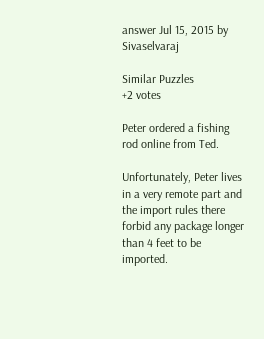answer Jul 15, 2015 by Sivaselvaraj

Similar Puzzles
+2 votes

Peter ordered a fishing rod online from Ted.

Unfortunately, Peter lives in a very remote part and the import rules there forbid any package longer than 4 feet to be imported.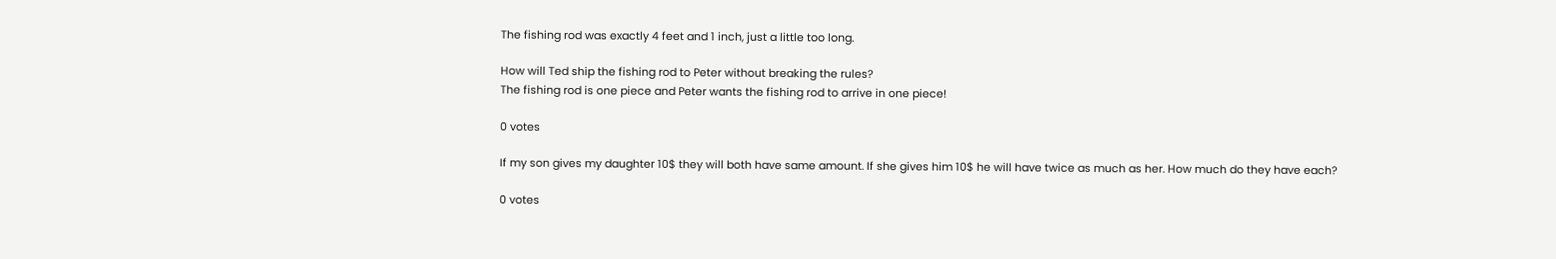The fishing rod was exactly 4 feet and 1 inch, just a little too long.

How will Ted ship the fishing rod to Peter without breaking the rules?
The fishing rod is one piece and Peter wants the fishing rod to arrive in one piece!

0 votes

If my son gives my daughter 10$ they will both have same amount. If she gives him 10$ he will have twice as much as her. How much do they have each?

0 votes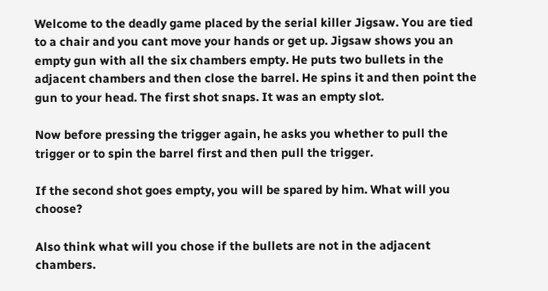Welcome to the deadly game placed by the serial killer Jigsaw. You are tied to a chair and you cant move your hands or get up. Jigsaw shows you an empty gun with all the six chambers empty. He puts two bullets in the adjacent chambers and then close the barrel. He spins it and then point the gun to your head. The first shot snaps. It was an empty slot.

Now before pressing the trigger again, he asks you whether to pull the trigger or to spin the barrel first and then pull the trigger.

If the second shot goes empty, you will be spared by him. What will you choose?

Also think what will you chose if the bullets are not in the adjacent chambers.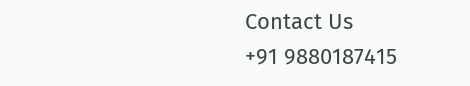Contact Us
+91 9880187415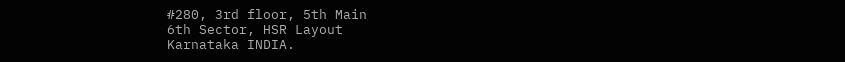#280, 3rd floor, 5th Main
6th Sector, HSR Layout
Karnataka INDIA.